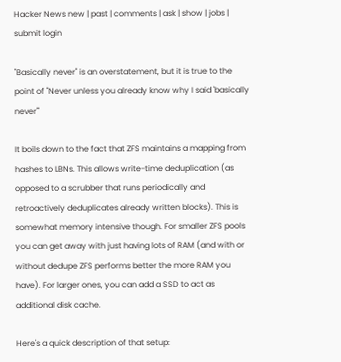Hacker News new | past | comments | ask | show | jobs | submit login

"Basically never" is an overstatement, but it is true to the point of "Never unless you already know why I said 'basically never'"

It boils down to the fact that ZFS maintains a mapping from hashes to LBNs. This allows write-time deduplication (as opposed to a scrubber that runs periodically and retroactively deduplicates already written blocks). This is somewhat memory intensive though. For smaller ZFS pools you can get away with just having lots of RAM (and with or without dedupe ZFS performs better the more RAM you have). For larger ones, you can add a SSD to act as additional disk cache.

Here's a quick description of that setup: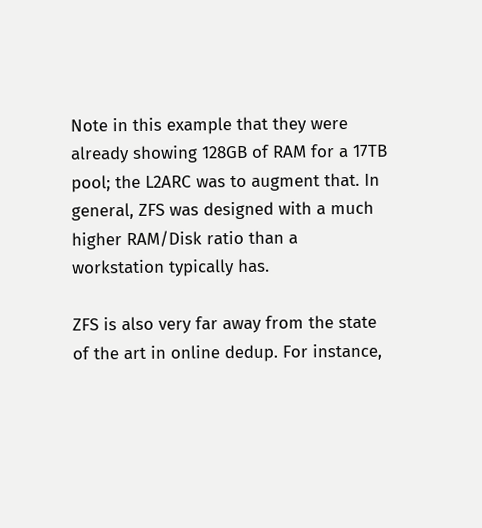Note in this example that they were already showing 128GB of RAM for a 17TB pool; the L2ARC was to augment that. In general, ZFS was designed with a much higher RAM/Disk ratio than a workstation typically has.

ZFS is also very far away from the state of the art in online dedup. For instance,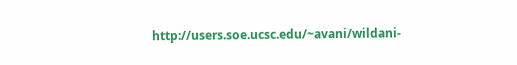http://users.soe.ucsc.edu/~avani/wildani-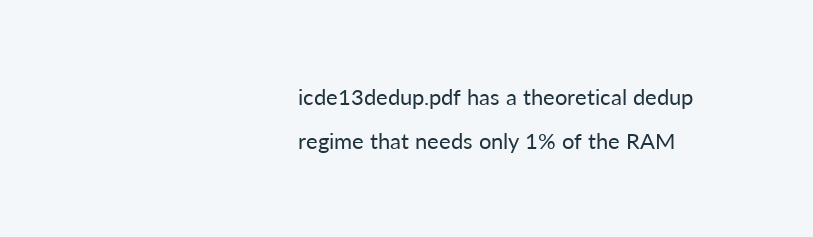icde13dedup.pdf has a theoretical dedup regime that needs only 1% of the RAM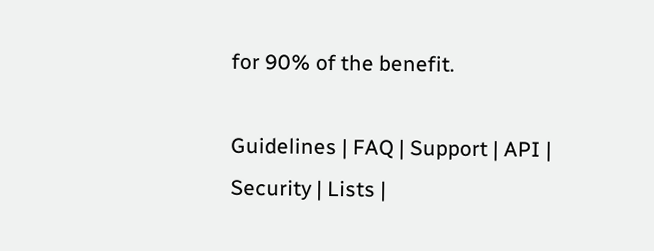for 90% of the benefit.

Guidelines | FAQ | Support | API | Security | Lists |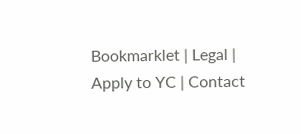Bookmarklet | Legal | Apply to YC | Contact